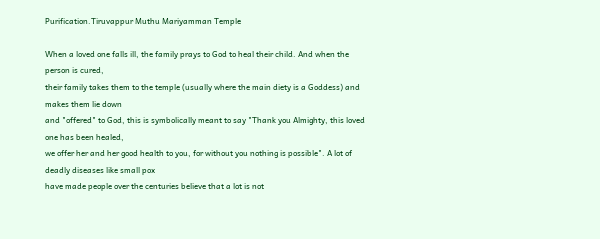Purification.Tiruvappur Muthu Mariyamman Temple

When a loved one falls ill, the family prays to God to heal their child. And when the person is cured,
their family takes them to the temple (usually where the main diety is a Goddess) and makes them lie down
and "offered" to God, this is symbolically meant to say "Thank you Almighty, this loved one has been healed,
we offer her and her good health to you, for without you nothing is possible". A lot of deadly diseases like small pox
have made people over the centuries believe that a lot is not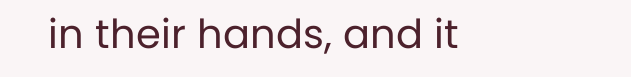in their hands, and it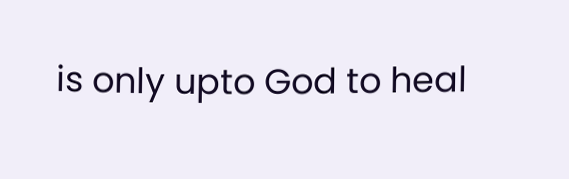is only upto God to heal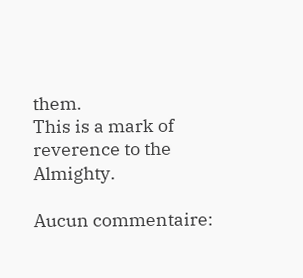them.
This is a mark of reverence to the Almighty.

Aucun commentaire: